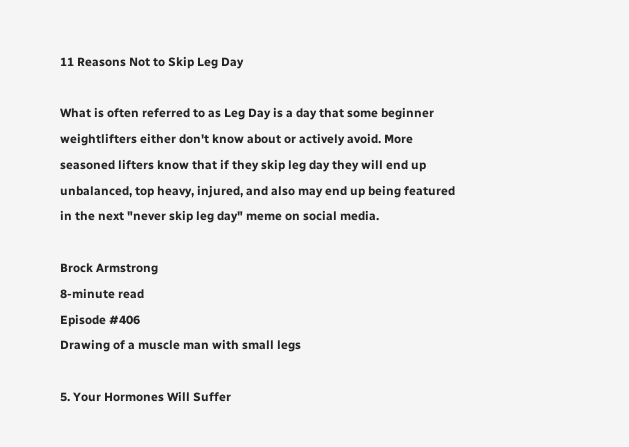11 Reasons Not to Skip Leg Day

What is often referred to as Leg Day is a day that some beginner weightlifters either don't know about or actively avoid. More seasoned lifters know that if they skip leg day they will end up unbalanced, top heavy, injured, and also may end up being featured in the next "never skip leg day" meme on social media.

Brock Armstrong
8-minute read
Episode #406
Drawing of a muscle man with small legs

5. Your Hormones Will Suffer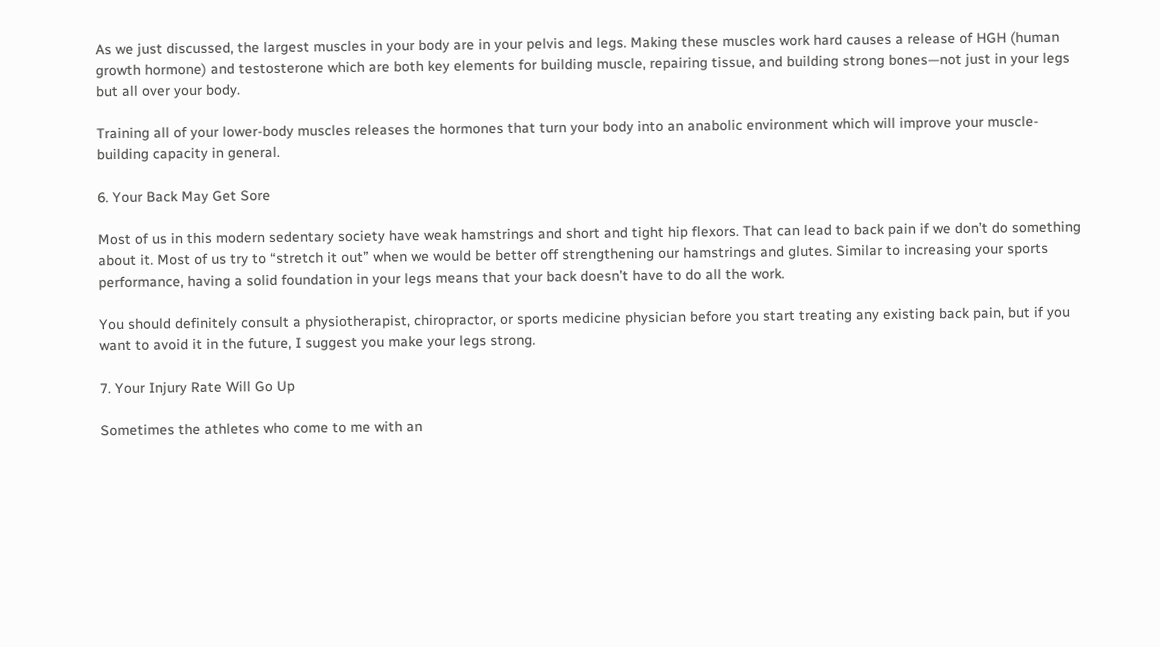As we just discussed, the largest muscles in your body are in your pelvis and legs. Making these muscles work hard causes a release of HGH (human growth hormone) and testosterone which are both key elements for building muscle, repairing tissue, and building strong bones—not just in your legs but all over your body.

Training all of your lower-body muscles releases the hormones that turn your body into an anabolic environment which will improve your muscle-building capacity in general.

6. Your Back May Get Sore

Most of us in this modern sedentary society have weak hamstrings and short and tight hip flexors. That can lead to back pain if we don’t do something about it. Most of us try to “stretch it out” when we would be better off strengthening our hamstrings and glutes. Similar to increasing your sports performance, having a solid foundation in your legs means that your back doesn’t have to do all the work.

You should definitely consult a physiotherapist, chiropractor, or sports medicine physician before you start treating any existing back pain, but if you want to avoid it in the future, I suggest you make your legs strong.

7. Your Injury Rate Will Go Up

Sometimes the athletes who come to me with an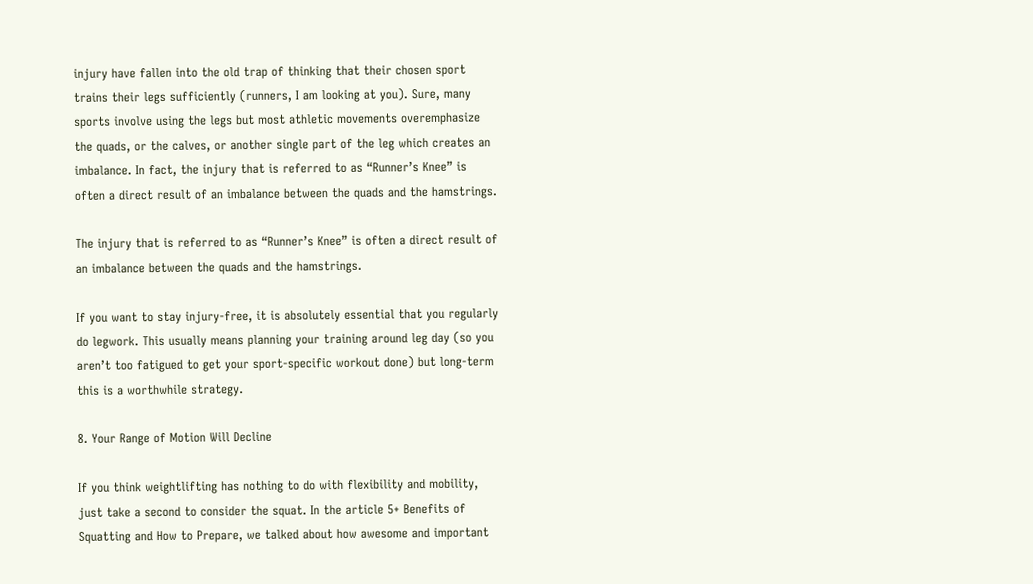injury have fallen into the old trap of thinking that their chosen sport trains their legs sufficiently (runners, I am looking at you). Sure, many sports involve using the legs but most athletic movements overemphasize the quads, or the calves, or another single part of the leg which creates an imbalance. In fact, the injury that is referred to as “Runner’s Knee” is often a direct result of an imbalance between the quads and the hamstrings.

The injury that is referred to as “Runner’s Knee” is often a direct result of an imbalance between the quads and the hamstrings.

If you want to stay injury-free, it is absolutely essential that you regularly do legwork. This usually means planning your training around leg day (so you aren’t too fatigued to get your sport-specific workout done) but long-term this is a worthwhile strategy.

8. Your Range of Motion Will Decline

If you think weightlifting has nothing to do with flexibility and mobility, just take a second to consider the squat. In the article 5+ Benefits of Squatting and How to Prepare, we talked about how awesome and important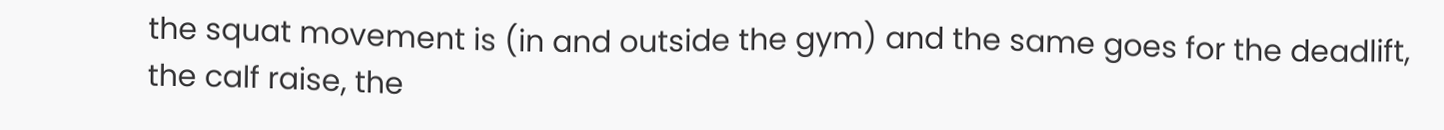the squat movement is (in and outside the gym) and the same goes for the deadlift, the calf raise, the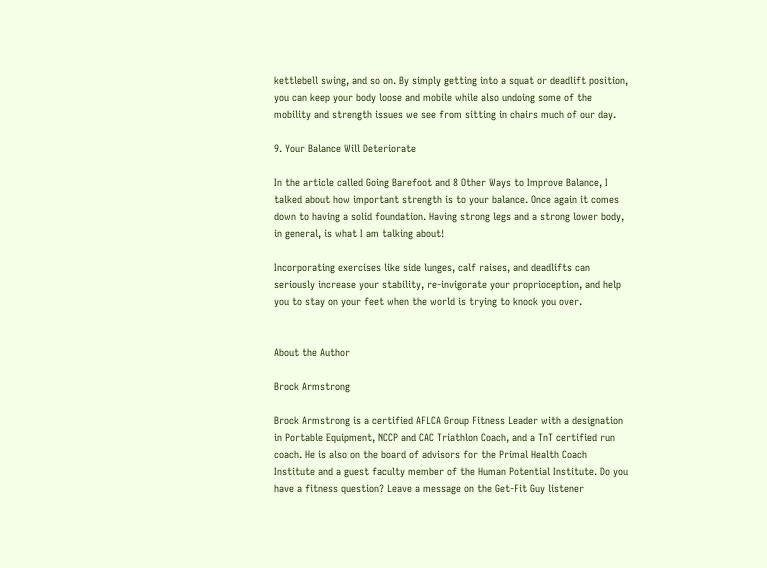kettlebell swing, and so on. By simply getting into a squat or deadlift position, you can keep your body loose and mobile while also undoing some of the mobility and strength issues we see from sitting in chairs much of our day.

9. Your Balance Will Deteriorate

In the article called Going Barefoot and 8 Other Ways to Improve Balance, I talked about how important strength is to your balance. Once again it comes down to having a solid foundation. Having strong legs and a strong lower body, in general, is what I am talking about!

Incorporating exercises like side lunges, calf raises, and deadlifts can seriously increase your stability, re-invigorate your proprioception, and help you to stay on your feet when the world is trying to knock you over.


About the Author

Brock Armstrong

Brock Armstrong is a certified AFLCA Group Fitness Leader with a designation in Portable Equipment, NCCP and CAC Triathlon Coach, and a TnT certified run coach. He is also on the board of advisors for the Primal Health Coach Institute and a guest faculty member of the Human Potential Institute. Do you have a fitness question? Leave a message on the Get-Fit Guy listener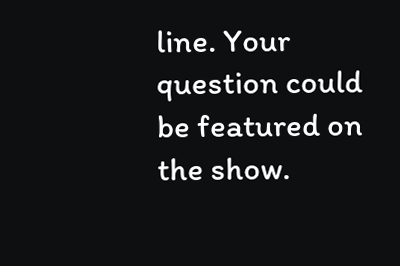line. Your question could be featured on the show.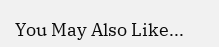You May Also Like...